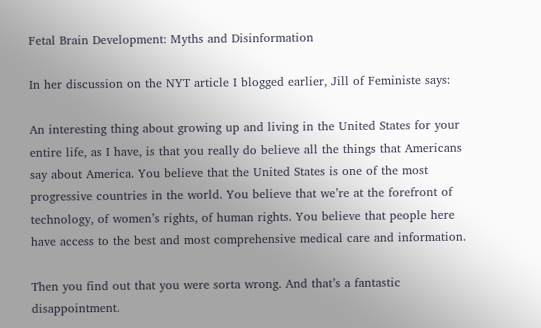Fetal Brain Development: Myths and Disinformation

In her discussion on the NYT article I blogged earlier, Jill of Feministe says:

An interesting thing about growing up and living in the United States for your entire life, as I have, is that you really do believe all the things that Americans say about America. You believe that the United States is one of the most progressive countries in the world. You believe that we’re at the forefront of technology, of women’s rights, of human rights. You believe that people here have access to the best and most comprehensive medical care and information.

Then you find out that you were sorta wrong. And that’s a fantastic disappointment.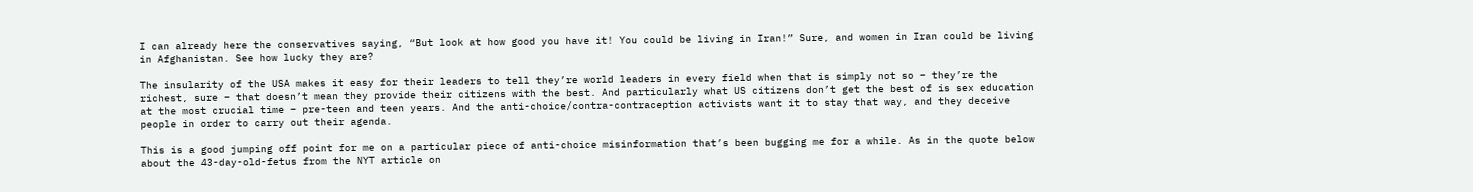I can already here the conservatives saying, “But look at how good you have it! You could be living in Iran!” Sure, and women in Iran could be living in Afghanistan. See how lucky they are?

The insularity of the USA makes it easy for their leaders to tell they’re world leaders in every field when that is simply not so – they’re the richest, sure – that doesn’t mean they provide their citizens with the best. And particularly what US citizens don’t get the best of is sex education at the most crucial time – pre-teen and teen years. And the anti-choice/contra-contraception activists want it to stay that way, and they deceive people in order to carry out their agenda.

This is a good jumping off point for me on a particular piece of anti-choice misinformation that’s been bugging me for a while. As in the quote below about the 43-day-old-fetus from the NYT article on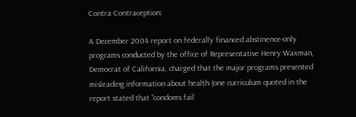Contra Contraception:

A December 2004 report on federally financed abstinence-only programs conducted by the office of Representative Henry Waxman, Democrat of California, charged that the major programs presented misleading information about health (one curriculum quoted in the report stated that “condoms fail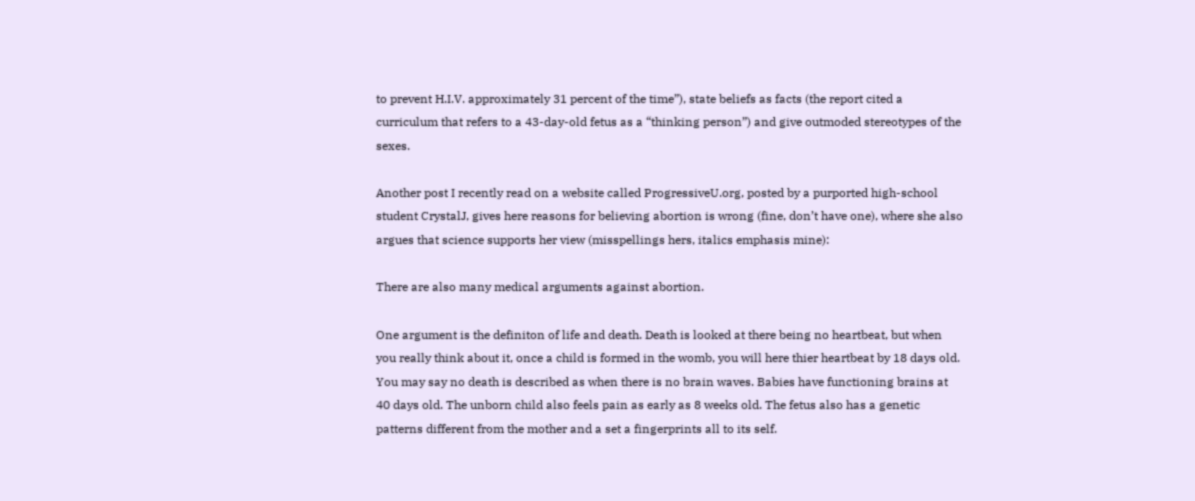to prevent H.I.V. approximately 31 percent of the time”), state beliefs as facts (the report cited a curriculum that refers to a 43-day-old fetus as a “thinking person”) and give outmoded stereotypes of the sexes.

Another post I recently read on a website called ProgressiveU.org, posted by a purported high-school student CrystalJ, gives here reasons for believing abortion is wrong (fine, don’t have one), where she also argues that science supports her view (misspellings hers, italics emphasis mine):

There are also many medical arguments against abortion.

One argument is the definiton of life and death. Death is looked at there being no heartbeat, but when you really think about it, once a child is formed in the womb, you will here thier heartbeat by 18 days old. You may say no death is described as when there is no brain waves. Babies have functioning brains at 40 days old. The unborn child also feels pain as early as 8 weeks old. The fetus also has a genetic patterns different from the mother and a set a fingerprints all to its self.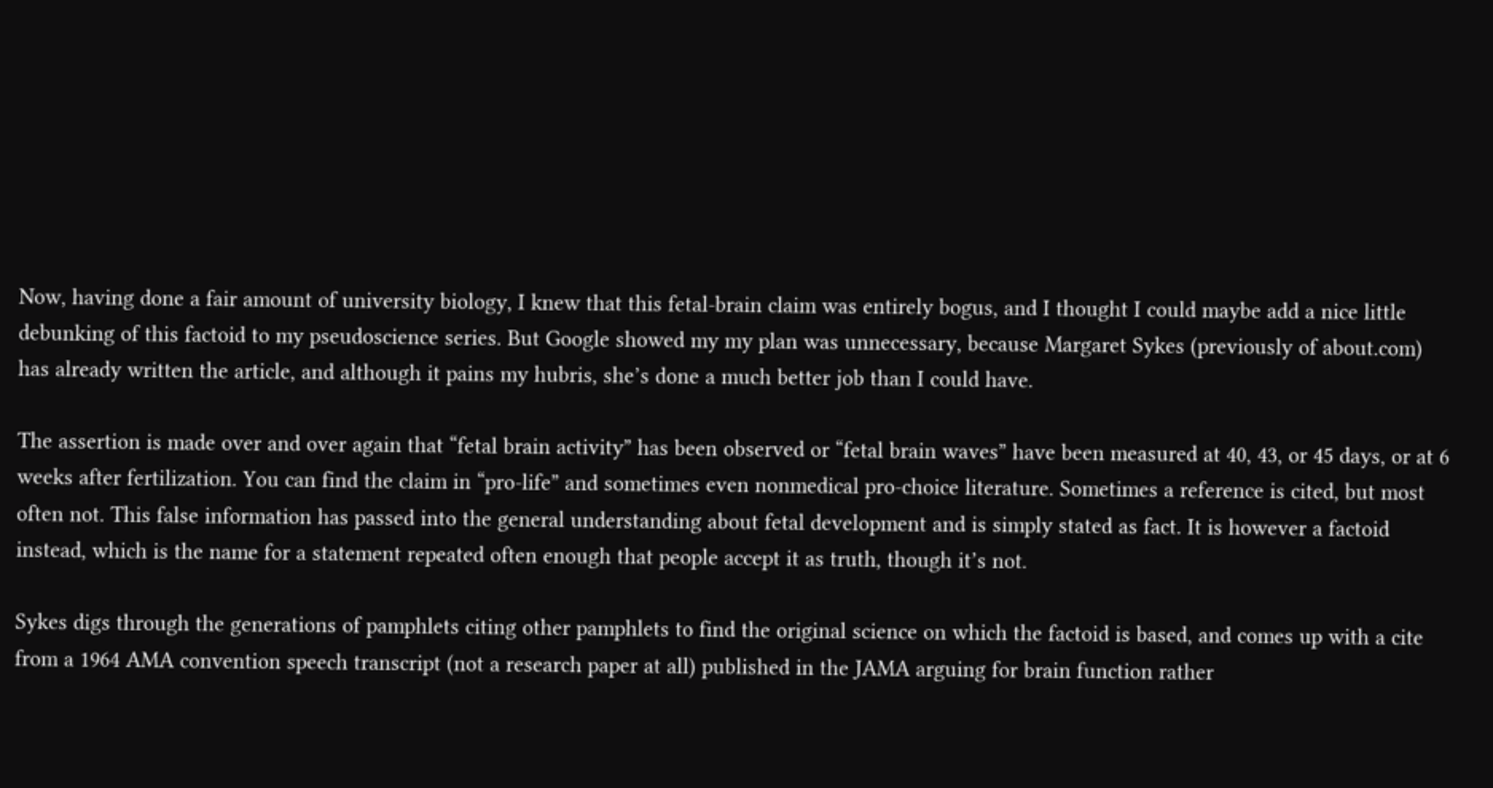Now, having done a fair amount of university biology, I knew that this fetal-brain claim was entirely bogus, and I thought I could maybe add a nice little debunking of this factoid to my pseudoscience series. But Google showed my my plan was unnecessary, because Margaret Sykes (previously of about.com) has already written the article, and although it pains my hubris, she’s done a much better job than I could have.

The assertion is made over and over again that “fetal brain activity” has been observed or “fetal brain waves” have been measured at 40, 43, or 45 days, or at 6 weeks after fertilization. You can find the claim in “pro-life” and sometimes even nonmedical pro-choice literature. Sometimes a reference is cited, but most often not. This false information has passed into the general understanding about fetal development and is simply stated as fact. It is however a factoid instead, which is the name for a statement repeated often enough that people accept it as truth, though it’s not.

Sykes digs through the generations of pamphlets citing other pamphlets to find the original science on which the factoid is based, and comes up with a cite from a 1964 AMA convention speech transcript (not a research paper at all) published in the JAMA arguing for brain function rather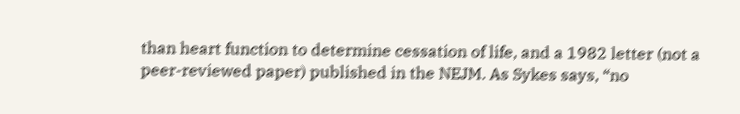than heart function to determine cessation of life, and a 1982 letter (not a peer-reviewed paper) published in the NEJM. As Sykes says, “no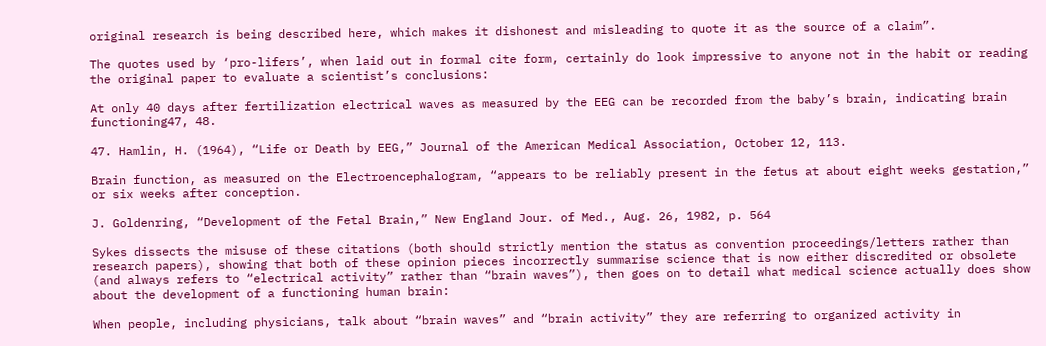original research is being described here, which makes it dishonest and misleading to quote it as the source of a claim”.

The quotes used by ‘pro-lifers’, when laid out in formal cite form, certainly do look impressive to anyone not in the habit or reading the original paper to evaluate a scientist’s conclusions:

At only 40 days after fertilization electrical waves as measured by the EEG can be recorded from the baby’s brain, indicating brain functioning47, 48.

47. Hamlin, H. (1964), “Life or Death by EEG,” Journal of the American Medical Association, October 12, 113.

Brain function, as measured on the Electroencephalogram, “appears to be reliably present in the fetus at about eight weeks gestation,” or six weeks after conception.

J. Goldenring, “Development of the Fetal Brain,” New England Jour. of Med., Aug. 26, 1982, p. 564

Sykes dissects the misuse of these citations (both should strictly mention the status as convention proceedings/letters rather than research papers), showing that both of these opinion pieces incorrectly summarise science that is now either discredited or obsolete (and always refers to “electrical activity” rather than “brain waves”), then goes on to detail what medical science actually does show about the development of a functioning human brain:

When people, including physicians, talk about “brain waves” and “brain activity” they are referring to organized activity in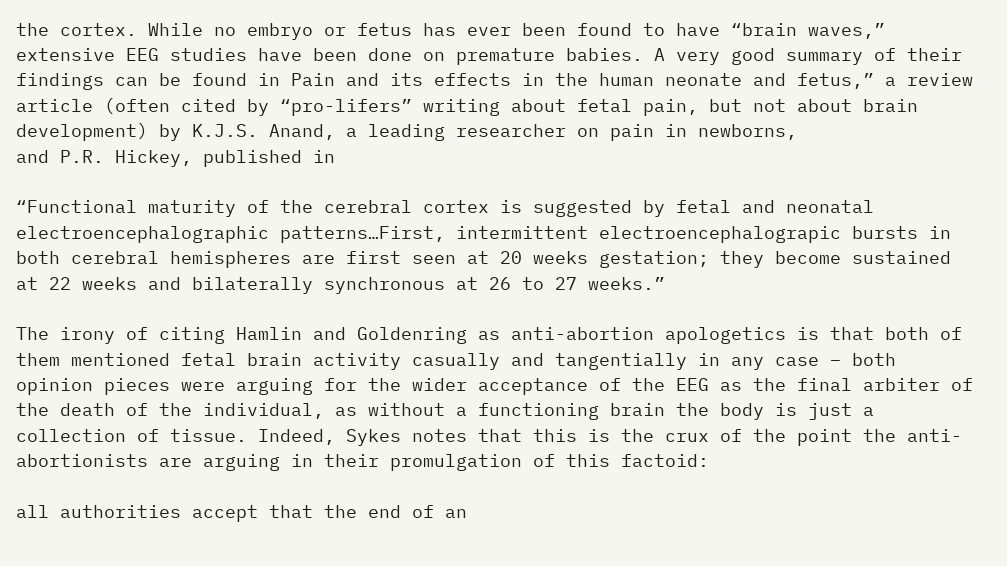the cortex. While no embryo or fetus has ever been found to have “brain waves,” extensive EEG studies have been done on premature babies. A very good summary of their findings can be found in Pain and its effects in the human neonate and fetus,” a review article (often cited by “pro-lifers” writing about fetal pain, but not about brain development) by K.J.S. Anand, a leading researcher on pain in newborns,
and P.R. Hickey, published in

“Functional maturity of the cerebral cortex is suggested by fetal and neonatal electroencephalographic patterns…First, intermittent electroencephalograpic bursts in both cerebral hemispheres are first seen at 20 weeks gestation; they become sustained at 22 weeks and bilaterally synchronous at 26 to 27 weeks.”

The irony of citing Hamlin and Goldenring as anti-abortion apologetics is that both of them mentioned fetal brain activity casually and tangentially in any case – both opinion pieces were arguing for the wider acceptance of the EEG as the final arbiter of the death of the individual, as without a functioning brain the body is just a collection of tissue. Indeed, Sykes notes that this is the crux of the point the anti-abortionists are arguing in their promulgation of this factoid:

all authorities accept that the end of an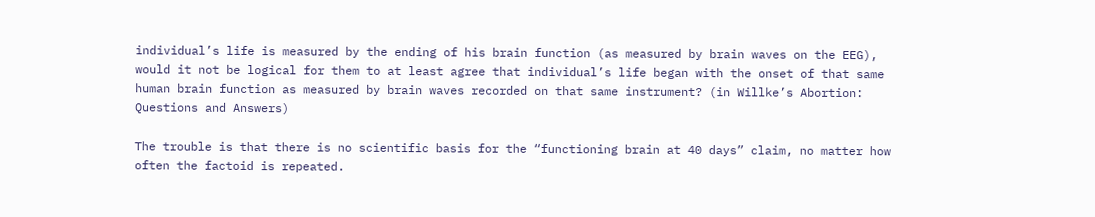individual’s life is measured by the ending of his brain function (as measured by brain waves on the EEG), would it not be logical for them to at least agree that individual’s life began with the onset of that same human brain function as measured by brain waves recorded on that same instrument? (in Willke’s Abortion: Questions and Answers)

The trouble is that there is no scientific basis for the “functioning brain at 40 days” claim, no matter how often the factoid is repeated.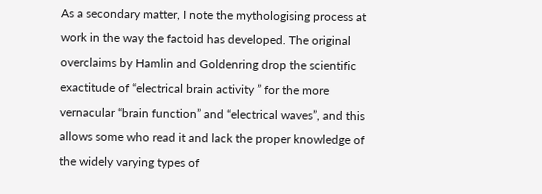As a secondary matter, I note the mythologising process at work in the way the factoid has developed. The original overclaims by Hamlin and Goldenring drop the scientific exactitude of “electrical brain activity ” for the more vernacular “brain function” and “electrical waves”, and this allows some who read it and lack the proper knowledge of the widely varying types of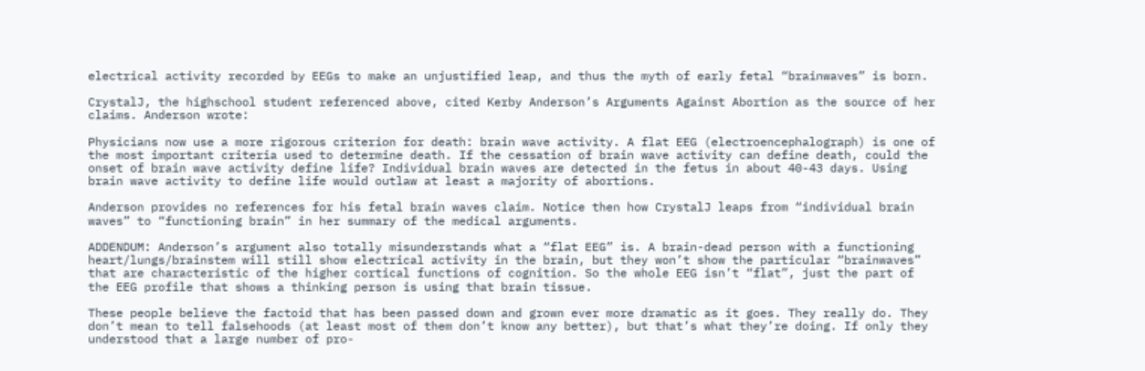electrical activity recorded by EEGs to make an unjustified leap, and thus the myth of early fetal “brainwaves” is born.

CrystalJ, the highschool student referenced above, cited Kerby Anderson’s Arguments Against Abortion as the source of her claims. Anderson wrote:

Physicians now use a more rigorous criterion for death: brain wave activity. A flat EEG (electroencephalograph) is one of the most important criteria used to determine death. If the cessation of brain wave activity can define death, could the onset of brain wave activity define life? Individual brain waves are detected in the fetus in about 40-43 days. Using brain wave activity to define life would outlaw at least a majority of abortions.

Anderson provides no references for his fetal brain waves claim. Notice then how CrystalJ leaps from “individual brain waves” to “functioning brain” in her summary of the medical arguments.

ADDENDUM: Anderson’s argument also totally misunderstands what a “flat EEG” is. A brain-dead person with a functioning heart/lungs/brainstem will still show electrical activity in the brain, but they won’t show the particular “brainwaves” that are characteristic of the higher cortical functions of cognition. So the whole EEG isn’t “flat”, just the part of the EEG profile that shows a thinking person is using that brain tissue.

These people believe the factoid that has been passed down and grown ever more dramatic as it goes. They really do. They don’t mean to tell falsehoods (at least most of them don’t know any better), but that’s what they’re doing. If only they understood that a large number of pro-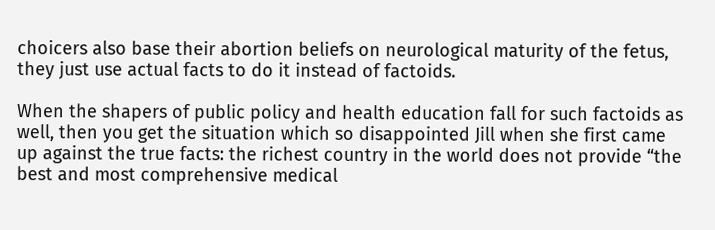choicers also base their abortion beliefs on neurological maturity of the fetus, they just use actual facts to do it instead of factoids.

When the shapers of public policy and health education fall for such factoids as well, then you get the situation which so disappointed Jill when she first came up against the true facts: the richest country in the world does not provide “the best and most comprehensive medical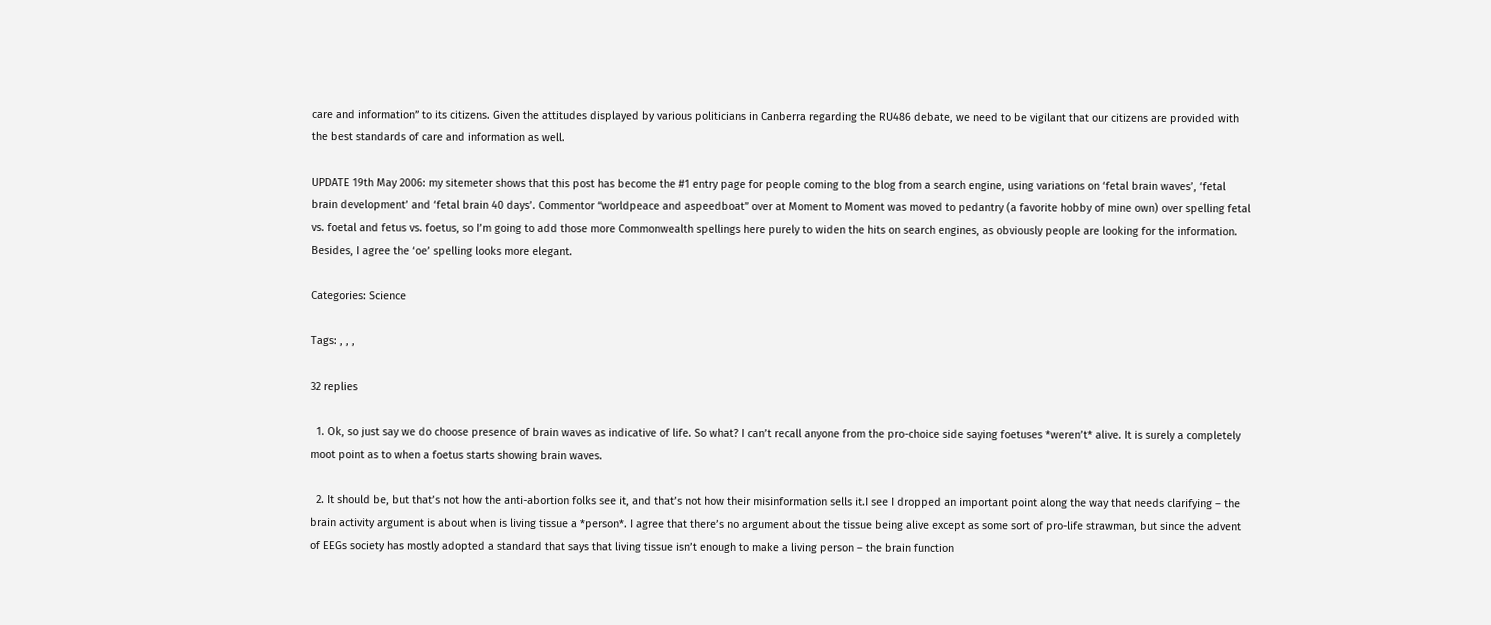care and information” to its citizens. Given the attitudes displayed by various politicians in Canberra regarding the RU486 debate, we need to be vigilant that our citizens are provided with the best standards of care and information as well.

UPDATE 19th May 2006: my sitemeter shows that this post has become the #1 entry page for people coming to the blog from a search engine, using variations on ‘fetal brain waves’, ‘fetal brain development’ and ‘fetal brain 40 days’. Commentor “worldpeace and aspeedboat” over at Moment to Moment was moved to pedantry (a favorite hobby of mine own) over spelling fetal vs. foetal and fetus vs. foetus, so I’m going to add those more Commonwealth spellings here purely to widen the hits on search engines, as obviously people are looking for the information. Besides, I agree the ‘oe’ spelling looks more elegant.

Categories: Science

Tags: , , ,

32 replies

  1. Ok, so just say we do choose presence of brain waves as indicative of life. So what? I can’t recall anyone from the pro-choice side saying foetuses *weren’t* alive. It is surely a completely moot point as to when a foetus starts showing brain waves.

  2. It should be, but that’s not how the anti-abortion folks see it, and that’s not how their misinformation sells it.I see I dropped an important point along the way that needs clarifying – the brain activity argument is about when is living tissue a *person*. I agree that there’s no argument about the tissue being alive except as some sort of pro-life strawman, but since the advent of EEGs society has mostly adopted a standard that says that living tissue isn’t enough to make a living person – the brain function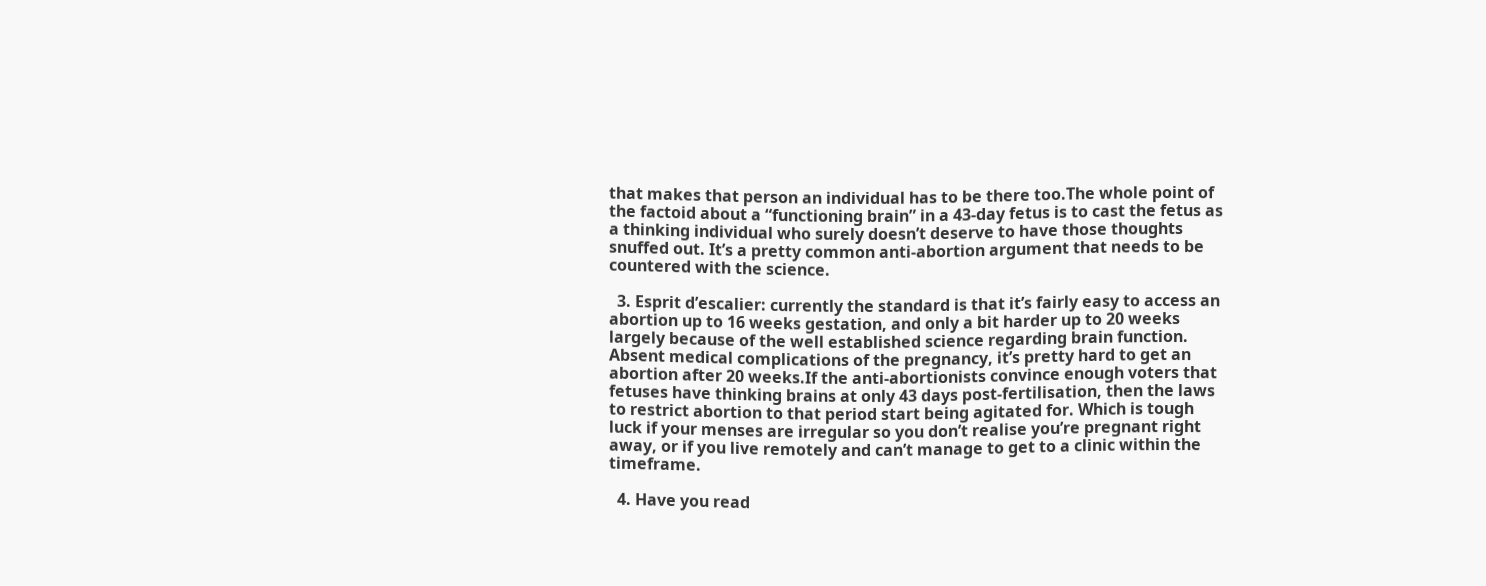that makes that person an individual has to be there too.The whole point of the factoid about a “functioning brain” in a 43-day fetus is to cast the fetus as a thinking individual who surely doesn’t deserve to have those thoughts snuffed out. It’s a pretty common anti-abortion argument that needs to be countered with the science.

  3. Esprit d’escalier: currently the standard is that it’s fairly easy to access an abortion up to 16 weeks gestation, and only a bit harder up to 20 weeks largely because of the well established science regarding brain function. Absent medical complications of the pregnancy, it’s pretty hard to get an abortion after 20 weeks.If the anti-abortionists convince enough voters that fetuses have thinking brains at only 43 days post-fertilisation, then the laws to restrict abortion to that period start being agitated for. Which is tough luck if your menses are irregular so you don’t realise you’re pregnant right away, or if you live remotely and can’t manage to get to a clinic within the timeframe.

  4. Have you read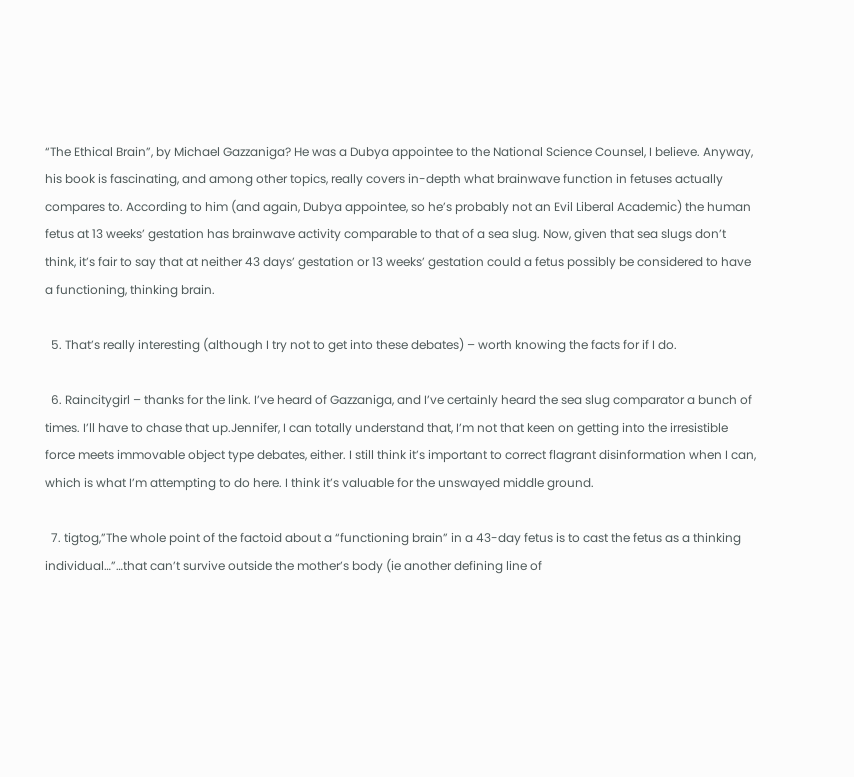“The Ethical Brain”, by Michael Gazzaniga? He was a Dubya appointee to the National Science Counsel, I believe. Anyway, his book is fascinating, and among other topics, really covers in-depth what brainwave function in fetuses actually compares to. According to him (and again, Dubya appointee, so he’s probably not an Evil Liberal Academic) the human fetus at 13 weeks’ gestation has brainwave activity comparable to that of a sea slug. Now, given that sea slugs don’t think, it’s fair to say that at neither 43 days’ gestation or 13 weeks’ gestation could a fetus possibly be considered to have a functioning, thinking brain.

  5. That’s really interesting (although I try not to get into these debates) – worth knowing the facts for if I do.

  6. Raincitygirl – thanks for the link. I’ve heard of Gazzaniga, and I’ve certainly heard the sea slug comparator a bunch of times. I’ll have to chase that up.Jennifer, I can totally understand that, I’m not that keen on getting into the irresistible force meets immovable object type debates, either. I still think it’s important to correct flagrant disinformation when I can, which is what I’m attempting to do here. I think it’s valuable for the unswayed middle ground.

  7. tigtog,”The whole point of the factoid about a “functioning brain” in a 43-day fetus is to cast the fetus as a thinking individual…”…that can’t survive outside the mother’s body (ie another defining line of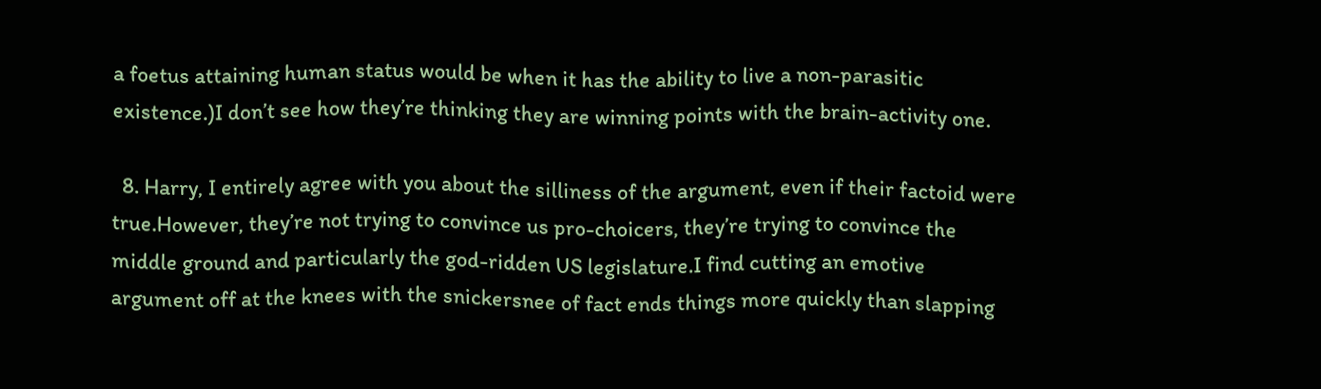a foetus attaining human status would be when it has the ability to live a non-parasitic existence.)I don’t see how they’re thinking they are winning points with the brain-activity one.

  8. Harry, I entirely agree with you about the silliness of the argument, even if their factoid were true.However, they’re not trying to convince us pro-choicers, they’re trying to convince the middle ground and particularly the god-ridden US legislature.I find cutting an emotive argument off at the knees with the snickersnee of fact ends things more quickly than slapping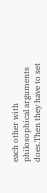each other with philosophical arguments does.Then they have to set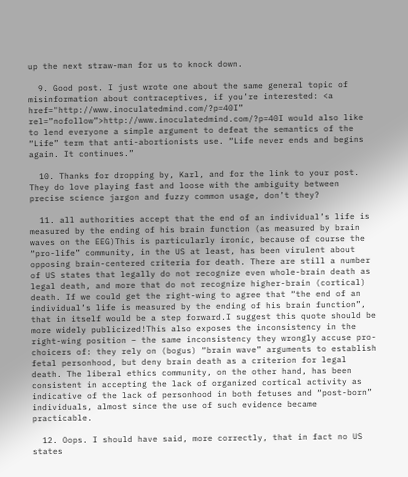up the next straw-man for us to knock down.

  9. Good post. I just wrote one about the same general topic of misinformation about contraceptives, if you’re interested: <a href="http://www.inoculatedmind.com/?p=40I” rel=”nofollow”>http://www.inoculatedmind.com/?p=40I would also like to lend everyone a simple argument to defeat the semantics of the “Life” term that anti-abortionists use. “Life never ends and begins again. It continues.”

  10. Thanks for dropping by, Karl, and for the link to your post. They do love playing fast and loose with the ambiguity between precise science jargon and fuzzy common usage, don’t they?

  11. all authorities accept that the end of an individual’s life is measured by the ending of his brain function (as measured by brain waves on the EEG)This is particularly ironic, because of course the “pro-life” community, in the US at least, has been virulent about opposing brain-centered criteria for death. There are still a number of US states that legally do not recognize even whole-brain death as legal death, and more that do not recognize higher-brain (cortical) death. If we could get the right-wing to agree that “the end of an individual’s life is measured by the ending of his brain function”, that in itself would be a step forward.I suggest this quote should be more widely publicized!This also exposes the inconsistency in the right-wing position – the same inconsistency they wrongly accuse pro-choicers of: they rely on (bogus) “brain wave” arguments to establish fetal personhood, but deny brain death as a criterion for legal death. The liberal ethics community, on the other hand, has been consistent in accepting the lack of organized cortical activity as indicative of the lack of personhood in both fetuses and “post-born” individuals, almost since the use of such evidence became practicable.

  12. Oops. I should have said, more correctly, that in fact no US states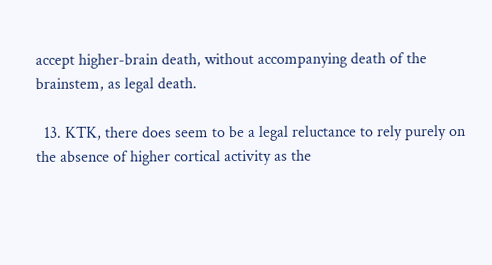accept higher-brain death, without accompanying death of the brainstem, as legal death.

  13. KTK, there does seem to be a legal reluctance to rely purely on the absence of higher cortical activity as the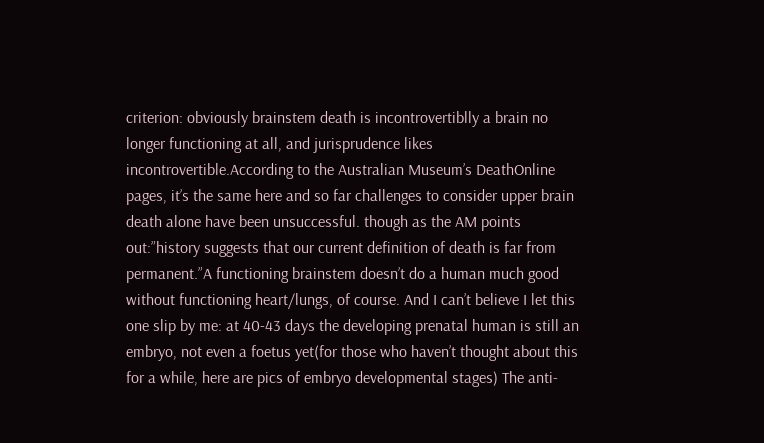criterion: obviously brainstem death is incontrovertiblly a brain no longer functioning at all, and jurisprudence likes incontrovertible.According to the Australian Museum’s DeathOnline pages, it’s the same here and so far challenges to consider upper brain death alone have been unsuccessful. though as the AM points out:”history suggests that our current definition of death is far from permanent.”A functioning brainstem doesn’t do a human much good without functioning heart/lungs, of course. And I can’t believe I let this one slip by me: at 40-43 days the developing prenatal human is still an embryo, not even a foetus yet(for those who haven’t thought about this for a while, here are pics of embryo developmental stages) The anti-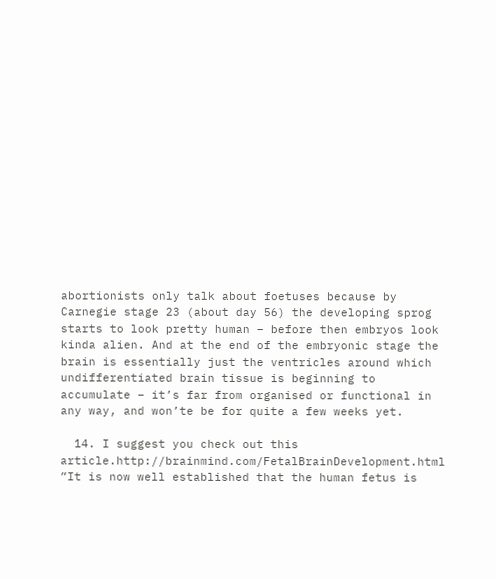abortionists only talk about foetuses because by Carnegie stage 23 (about day 56) the developing sprog starts to look pretty human – before then embryos look kinda alien. And at the end of the embryonic stage the brain is essentially just the ventricles around which undifferentiated brain tissue is beginning to accumulate – it’s far from organised or functional in any way, and won’te be for quite a few weeks yet.

  14. I suggest you check out this article.http://brainmind.com/FetalBrainDevelopment.html ”It is now well established that the human fetus is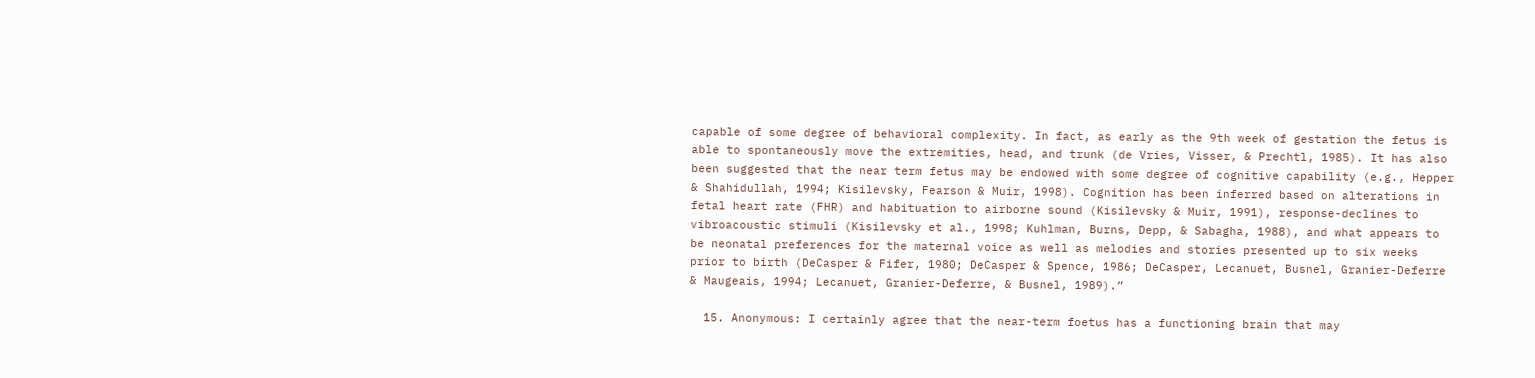capable of some degree of behavioral complexity. In fact, as early as the 9th week of gestation the fetus is able to spontaneously move the extremities, head, and trunk (de Vries, Visser, & Prechtl, 1985). It has also been suggested that the near term fetus may be endowed with some degree of cognitive capability (e.g., Hepper & Shahidullah, 1994; Kisilevsky, Fearson & Muir, 1998). Cognition has been inferred based on alterations in fetal heart rate (FHR) and habituation to airborne sound (Kisilevsky & Muir, 1991), response-declines to vibroacoustic stimuli (Kisilevsky et al., 1998; Kuhlman, Burns, Depp, & Sabagha, 1988), and what appears to be neonatal preferences for the maternal voice as well as melodies and stories presented up to six weeks prior to birth (DeCasper & Fifer, 1980; DeCasper & Spence, 1986; DeCasper, Lecanuet, Busnel, Granier-Deferre & Maugeais, 1994; Lecanuet, Granier-Deferre, & Busnel, 1989).”

  15. Anonymous: I certainly agree that the near-term foetus has a functioning brain that may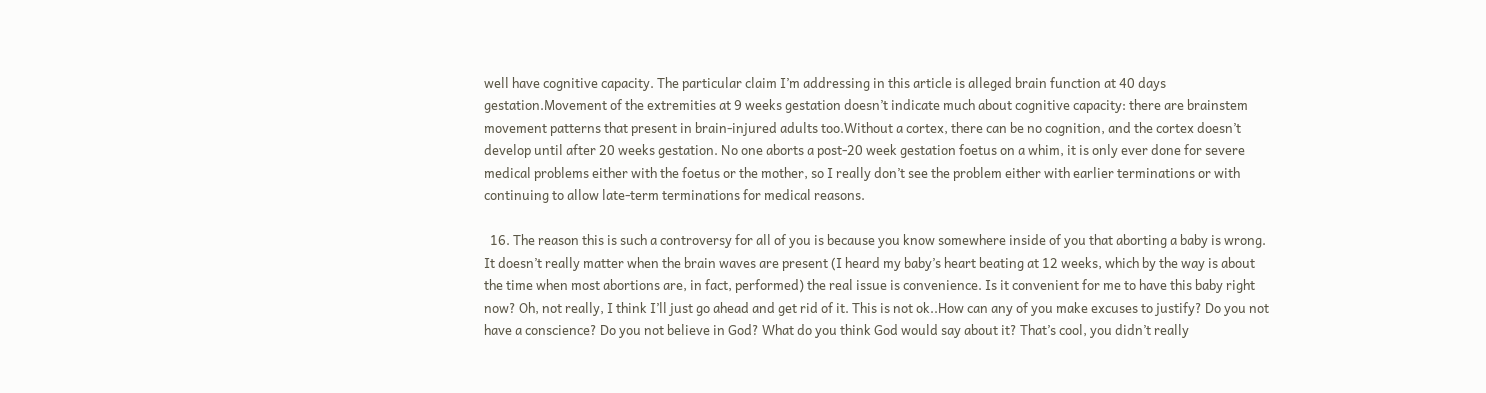well have cognitive capacity. The particular claim I’m addressing in this article is alleged brain function at 40 days gestation.Movement of the extremities at 9 weeks gestation doesn’t indicate much about cognitive capacity: there are brainstem movement patterns that present in brain-injured adults too.Without a cortex, there can be no cognition, and the cortex doesn’t develop until after 20 weeks gestation. No one aborts a post-20 week gestation foetus on a whim, it is only ever done for severe medical problems either with the foetus or the mother, so I really don’t see the problem either with earlier terminations or with continuing to allow late-term terminations for medical reasons.

  16. The reason this is such a controversy for all of you is because you know somewhere inside of you that aborting a baby is wrong. It doesn’t really matter when the brain waves are present (I heard my baby’s heart beating at 12 weeks, which by the way is about the time when most abortions are, in fact, performed) the real issue is convenience. Is it convenient for me to have this baby right now? Oh, not really, I think I’ll just go ahead and get rid of it. This is not ok..How can any of you make excuses to justify? Do you not have a conscience? Do you not believe in God? What do you think God would say about it? That’s cool, you didn’t really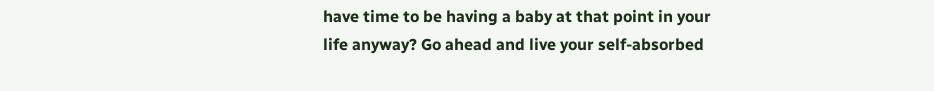have time to be having a baby at that point in your life anyway? Go ahead and live your self-absorbed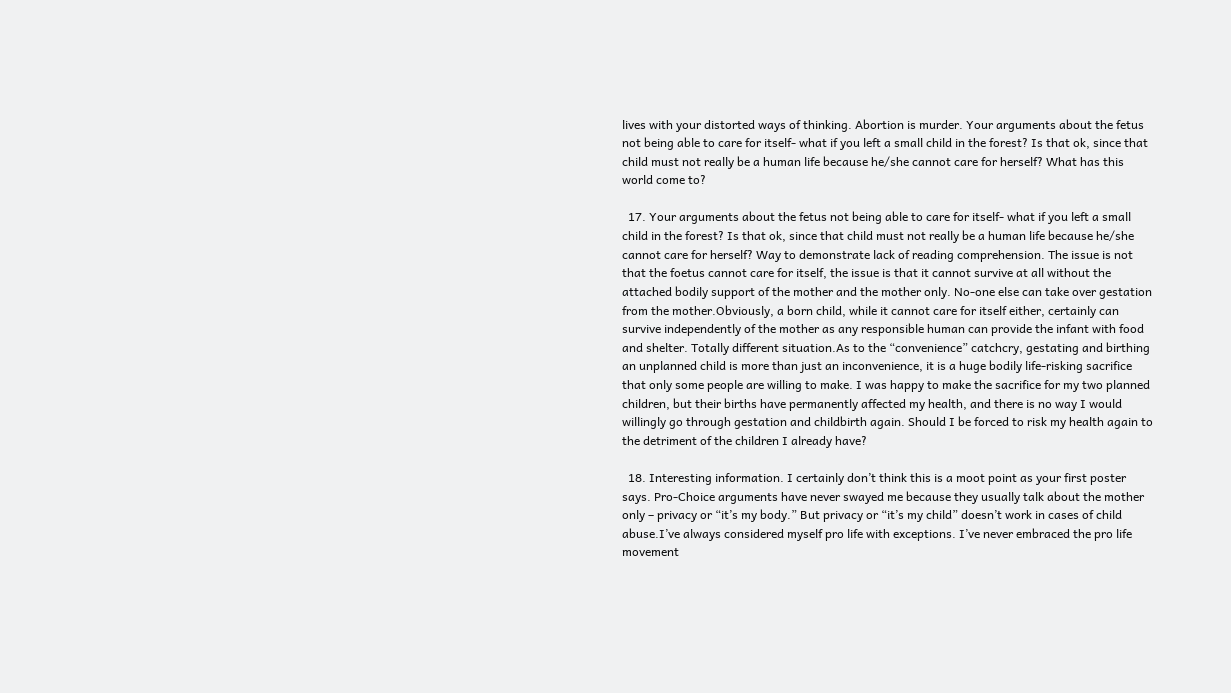lives with your distorted ways of thinking. Abortion is murder. Your arguments about the fetus not being able to care for itself- what if you left a small child in the forest? Is that ok, since that child must not really be a human life because he/she cannot care for herself? What has this world come to?

  17. Your arguments about the fetus not being able to care for itself- what if you left a small child in the forest? Is that ok, since that child must not really be a human life because he/she cannot care for herself? Way to demonstrate lack of reading comprehension. The issue is not that the foetus cannot care for itself, the issue is that it cannot survive at all without the attached bodily support of the mother and the mother only. No-one else can take over gestation from the mother.Obviously, a born child, while it cannot care for itself either, certainly can survive independently of the mother as any responsible human can provide the infant with food and shelter. Totally different situation.As to the “convenience” catchcry, gestating and birthing an unplanned child is more than just an inconvenience, it is a huge bodily life-risking sacrifice that only some people are willing to make. I was happy to make the sacrifice for my two planned children, but their births have permanently affected my health, and there is no way I would willingly go through gestation and childbirth again. Should I be forced to risk my health again to the detriment of the children I already have?

  18. Interesting information. I certainly don’t think this is a moot point as your first poster says. Pro-Choice arguments have never swayed me because they usually talk about the mother only – privacy or “it’s my body.” But privacy or “it’s my child” doesn’t work in cases of child abuse.I’ve always considered myself pro life with exceptions. I’ve never embraced the pro life movement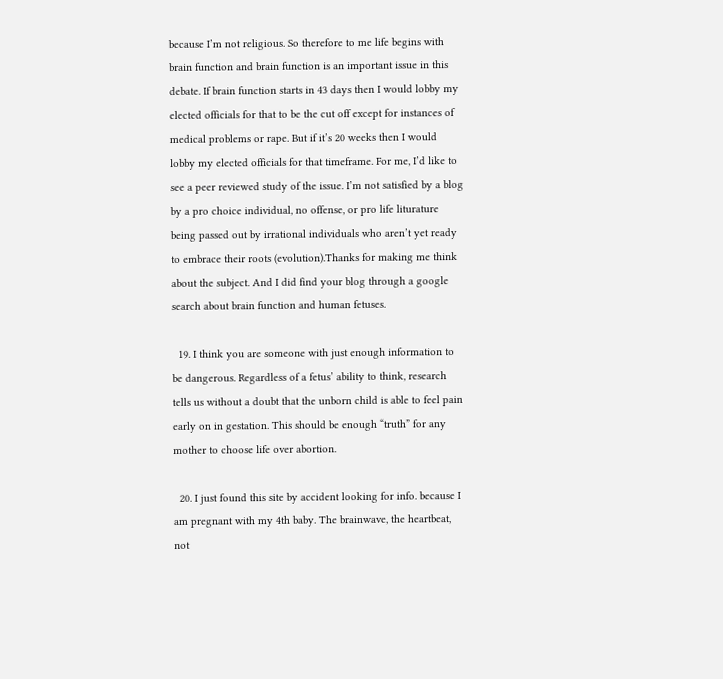because I’m not religious. So therefore to me life begins with brain function and brain function is an important issue in this debate. If brain function starts in 43 days then I would lobby my elected officials for that to be the cut off except for instances of medical problems or rape. But if it’s 20 weeks then I would lobby my elected officials for that timeframe. For me, I’d like to see a peer reviewed study of the issue. I’m not satisfied by a blog by a pro choice individual, no offense, or pro life liturature being passed out by irrational individuals who aren’t yet ready to embrace their roots (evolution).Thanks for making me think about the subject. And I did find your blog through a google search about brain function and human fetuses.

  19. I think you are someone with just enough information to be dangerous. Regardless of a fetus’ ability to think, research tells us without a doubt that the unborn child is able to feel pain early on in gestation. This should be enough “truth” for any mother to choose life over abortion.

  20. I just found this site by accident looking for info. because I am pregnant with my 4th baby. The brainwave, the heartbeat, not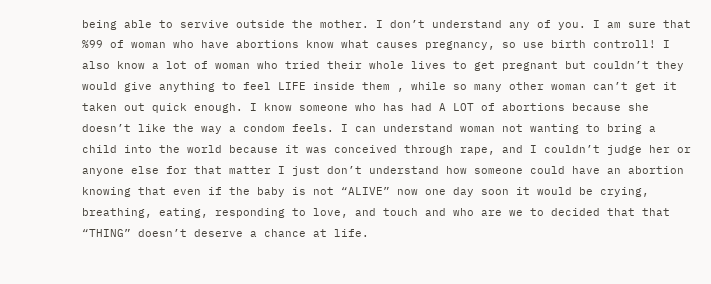being able to servive outside the mother. I don’t understand any of you. I am sure that %99 of woman who have abortions know what causes pregnancy, so use birth controll! I also know a lot of woman who tried their whole lives to get pregnant but couldn’t they would give anything to feel LIFE inside them , while so many other woman can’t get it taken out quick enough. I know someone who has had A LOT of abortions because she doesn’t like the way a condom feels. I can understand woman not wanting to bring a child into the world because it was conceived through rape, and I couldn’t judge her or anyone else for that matter I just don’t understand how someone could have an abortion knowing that even if the baby is not “ALIVE” now one day soon it would be crying, breathing, eating, responding to love, and touch and who are we to decided that that “THING” doesn’t deserve a chance at life.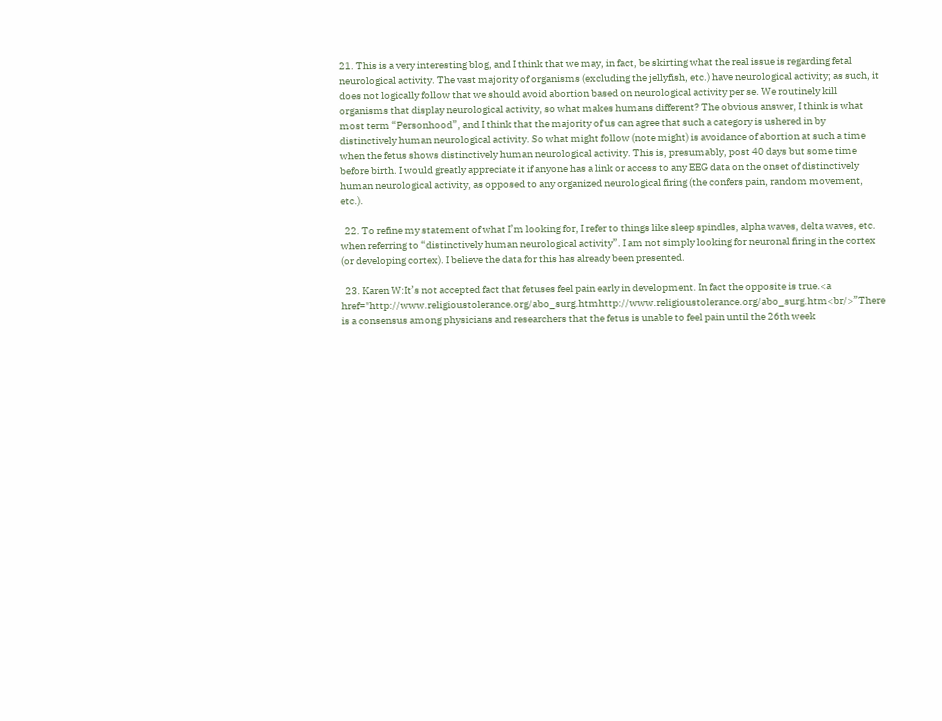21. This is a very interesting blog, and I think that we may, in fact, be skirting what the real issue is regarding fetal neurological activity. The vast majority of organisms (excluding the jellyfish, etc.) have neurological activity; as such, it does not logically follow that we should avoid abortion based on neurological activity per se. We routinely kill organisms that display neurological activity, so what makes humans different? The obvious answer, I think is what most term “Personhood”, and I think that the majority of us can agree that such a category is ushered in by distinctively human neurological activity. So what might follow (note might) is avoidance of abortion at such a time when the fetus shows distinctively human neurological activity. This is, presumably, post 40 days but some time before birth. I would greatly appreciate it if anyone has a link or access to any EEG data on the onset of distinctively human neurological activity, as opposed to any organized neurological firing (the confers pain, random movement, etc.).

  22. To refine my statement of what I’m looking for, I refer to things like sleep spindles, alpha waves, delta waves, etc. when referring to “distinctively human neurological activity”. I am not simply looking for neuronal firing in the cortex (or developing cortex). I believe the data for this has already been presented.

  23. Karen W:It’s not accepted fact that fetuses feel pain early in development. In fact the opposite is true.<a href="http://www.religioustolerance.org/abo_surg.htmhttp://www.religioustolerance.org/abo_surg.htm<br/>”There is a consensus among physicians and researchers that the fetus is unable to feel pain until the 26th week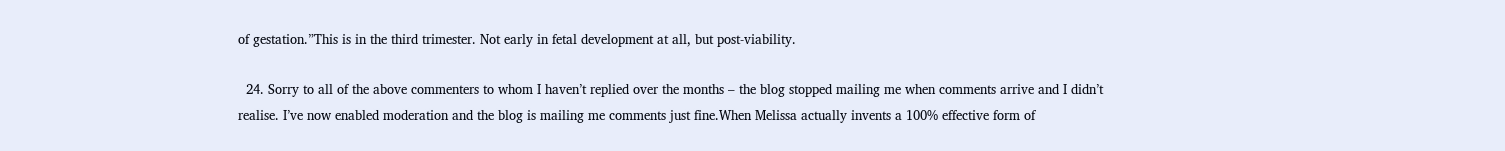of gestation.”This is in the third trimester. Not early in fetal development at all, but post-viability.

  24. Sorry to all of the above commenters to whom I haven’t replied over the months – the blog stopped mailing me when comments arrive and I didn’t realise. I’ve now enabled moderation and the blog is mailing me comments just fine.When Melissa actually invents a 100% effective form of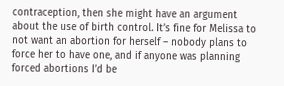contraception, then she might have an argument about the use of birth control. It’s fine for Melissa to not want an abortion for herself – nobody plans to force her to have one, and if anyone was planning forced abortions I’d be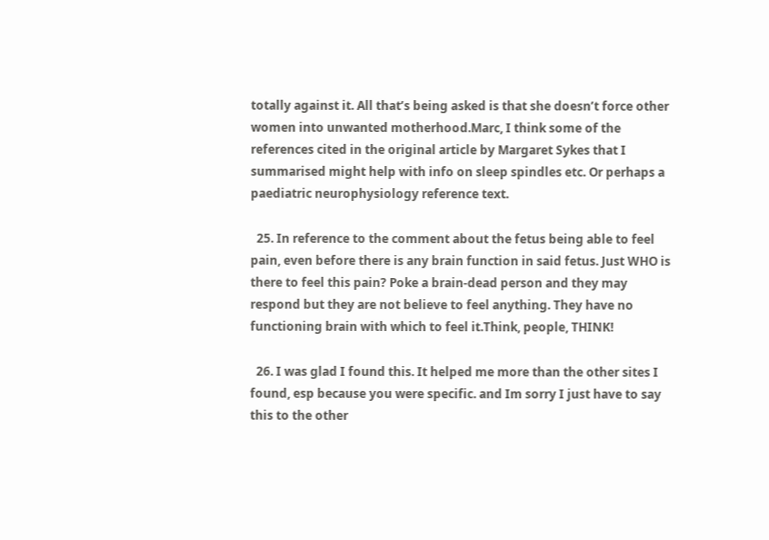totally against it. All that’s being asked is that she doesn’t force other women into unwanted motherhood.Marc, I think some of the references cited in the original article by Margaret Sykes that I summarised might help with info on sleep spindles etc. Or perhaps a paediatric neurophysiology reference text.

  25. In reference to the comment about the fetus being able to feel pain, even before there is any brain function in said fetus. Just WHO is there to feel this pain? Poke a brain-dead person and they may respond but they are not believe to feel anything. They have no functioning brain with which to feel it.Think, people, THINK!

  26. I was glad I found this. It helped me more than the other sites I found, esp because you were specific. and Im sorry I just have to say this to the other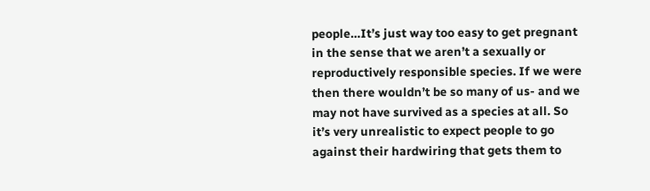people…It’s just way too easy to get pregnant in the sense that we aren’t a sexually or reproductively responsible species. If we were then there wouldn’t be so many of us- and we may not have survived as a species at all. So it’s very unrealistic to expect people to go against their hardwiring that gets them to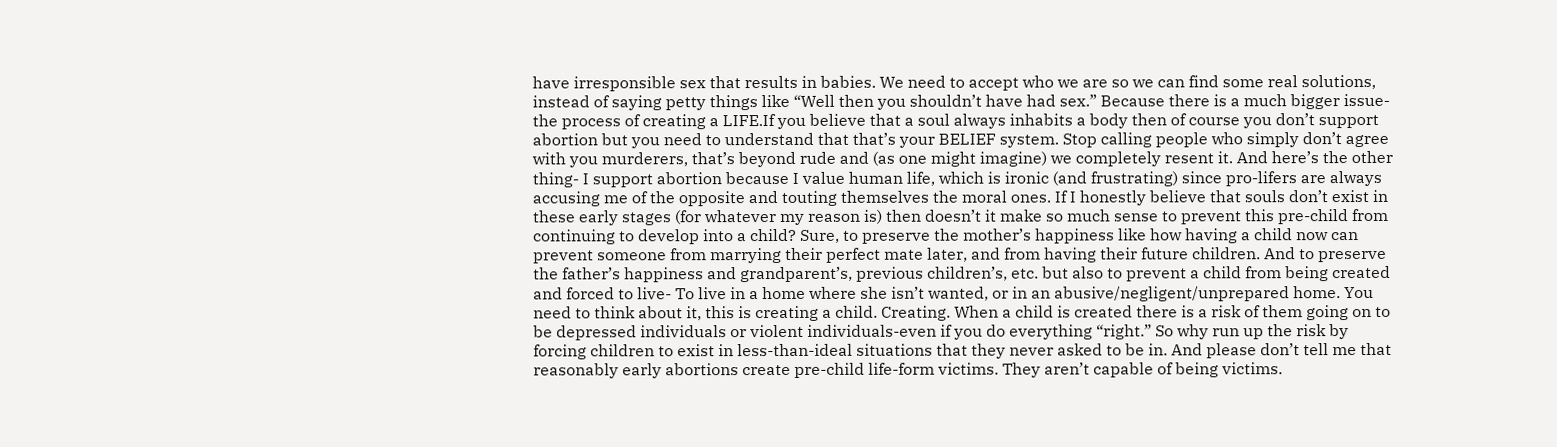have irresponsible sex that results in babies. We need to accept who we are so we can find some real solutions, instead of saying petty things like “Well then you shouldn’t have had sex.” Because there is a much bigger issue- the process of creating a LIFE.If you believe that a soul always inhabits a body then of course you don’t support abortion but you need to understand that that’s your BELIEF system. Stop calling people who simply don’t agree with you murderers, that’s beyond rude and (as one might imagine) we completely resent it. And here’s the other thing- I support abortion because I value human life, which is ironic (and frustrating) since pro-lifers are always accusing me of the opposite and touting themselves the moral ones. If I honestly believe that souls don’t exist in these early stages (for whatever my reason is) then doesn’t it make so much sense to prevent this pre-child from continuing to develop into a child? Sure, to preserve the mother’s happiness like how having a child now can prevent someone from marrying their perfect mate later, and from having their future children. And to preserve the father’s happiness and grandparent’s, previous children’s, etc. but also to prevent a child from being created and forced to live- To live in a home where she isn’t wanted, or in an abusive/negligent/unprepared home. You need to think about it, this is creating a child. Creating. When a child is created there is a risk of them going on to be depressed individuals or violent individuals-even if you do everything “right.” So why run up the risk by forcing children to exist in less-than-ideal situations that they never asked to be in. And please don’t tell me that reasonably early abortions create pre-child life-form victims. They aren’t capable of being victims.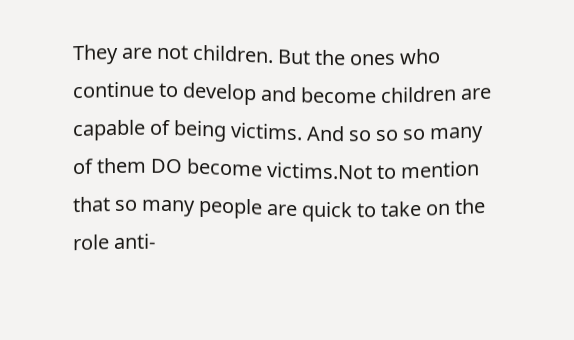They are not children. But the ones who continue to develop and become children are capable of being victims. And so so so many of them DO become victims.Not to mention that so many people are quick to take on the role anti-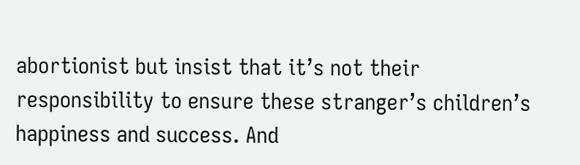abortionist but insist that it’s not their responsibility to ensure these stranger’s children’s happiness and success. And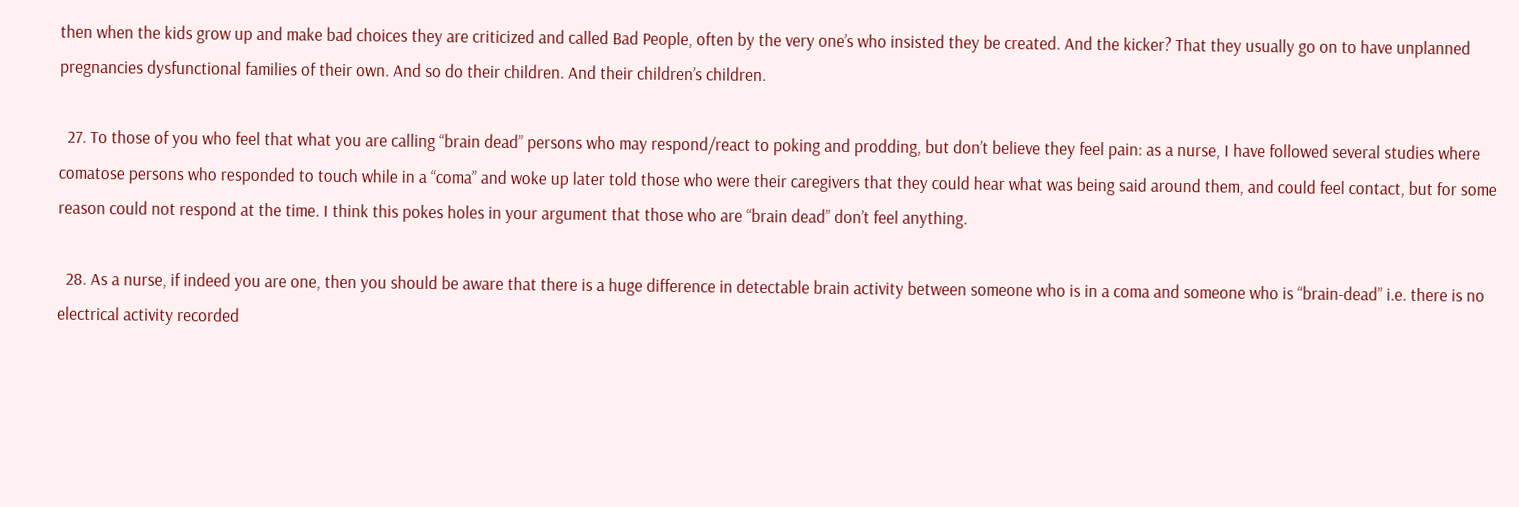then when the kids grow up and make bad choices they are criticized and called Bad People, often by the very one’s who insisted they be created. And the kicker? That they usually go on to have unplanned pregnancies dysfunctional families of their own. And so do their children. And their children’s children.

  27. To those of you who feel that what you are calling “brain dead” persons who may respond/react to poking and prodding, but don’t believe they feel pain: as a nurse, I have followed several studies where comatose persons who responded to touch while in a “coma” and woke up later told those who were their caregivers that they could hear what was being said around them, and could feel contact, but for some reason could not respond at the time. I think this pokes holes in your argument that those who are “brain dead” don’t feel anything.

  28. As a nurse, if indeed you are one, then you should be aware that there is a huge difference in detectable brain activity between someone who is in a coma and someone who is “brain-dead” i.e. there is no electrical activity recorded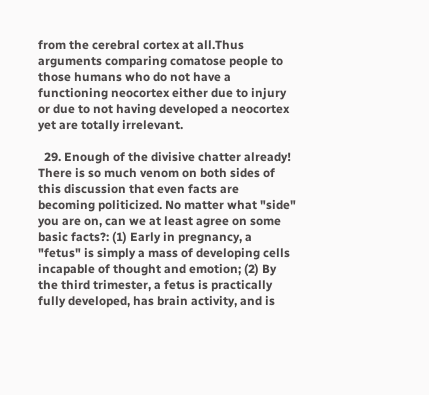from the cerebral cortex at all.Thus arguments comparing comatose people to those humans who do not have a functioning neocortex either due to injury or due to not having developed a neocortex yet are totally irrelevant.

  29. Enough of the divisive chatter already! There is so much venom on both sides of this discussion that even facts are becoming politicized. No matter what "side" you are on, can we at least agree on some basic facts?: (1) Early in pregnancy, a "fetus" is simply a mass of developing cells incapable of thought and emotion; (2) By the third trimester, a fetus is practically fully developed, has brain activity, and is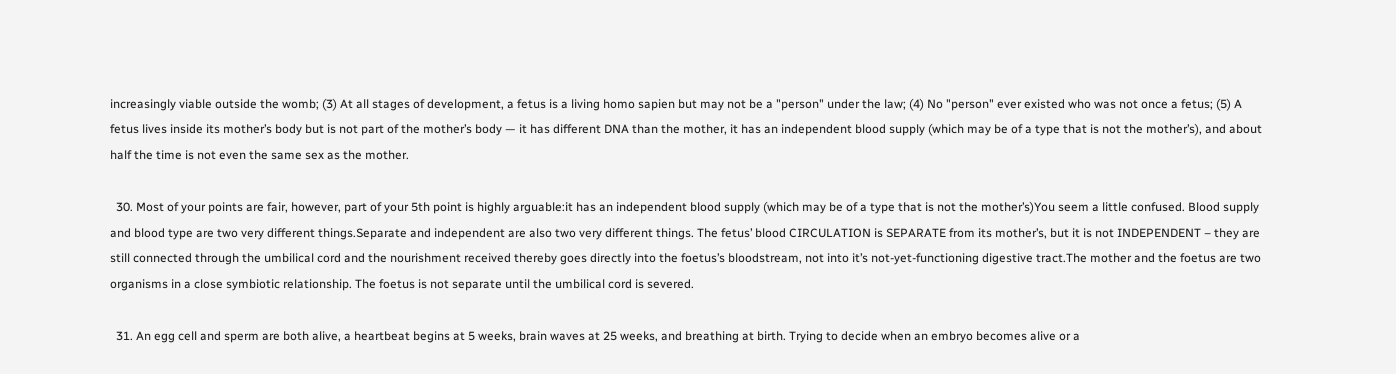increasingly viable outside the womb; (3) At all stages of development, a fetus is a living homo sapien but may not be a "person" under the law; (4) No "person" ever existed who was not once a fetus; (5) A fetus lives inside its mother’s body but is not part of the mother’s body — it has different DNA than the mother, it has an independent blood supply (which may be of a type that is not the mother’s), and about half the time is not even the same sex as the mother.

  30. Most of your points are fair, however, part of your 5th point is highly arguable:it has an independent blood supply (which may be of a type that is not the mother’s)You seem a little confused. Blood supply and blood type are two very different things.Separate and independent are also two very different things. The fetus’ blood CIRCULATION is SEPARATE from its mother’s, but it is not INDEPENDENT – they are still connected through the umbilical cord and the nourishment received thereby goes directly into the foetus’s bloodstream, not into it’s not-yet-functioning digestive tract.The mother and the foetus are two organisms in a close symbiotic relationship. The foetus is not separate until the umbilical cord is severed.

  31. An egg cell and sperm are both alive, a heartbeat begins at 5 weeks, brain waves at 25 weeks, and breathing at birth. Trying to decide when an embryo becomes alive or a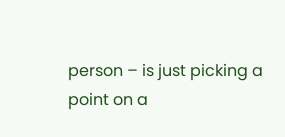person – is just picking a point on a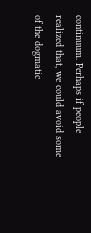continuum. Perhaps if people realized that, we could avoid some of the dogmatic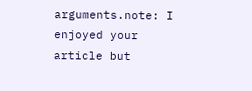arguments.note: I enjoyed your article but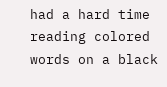had a hard time reading colored words on a black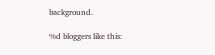background.

%d bloggers like this: